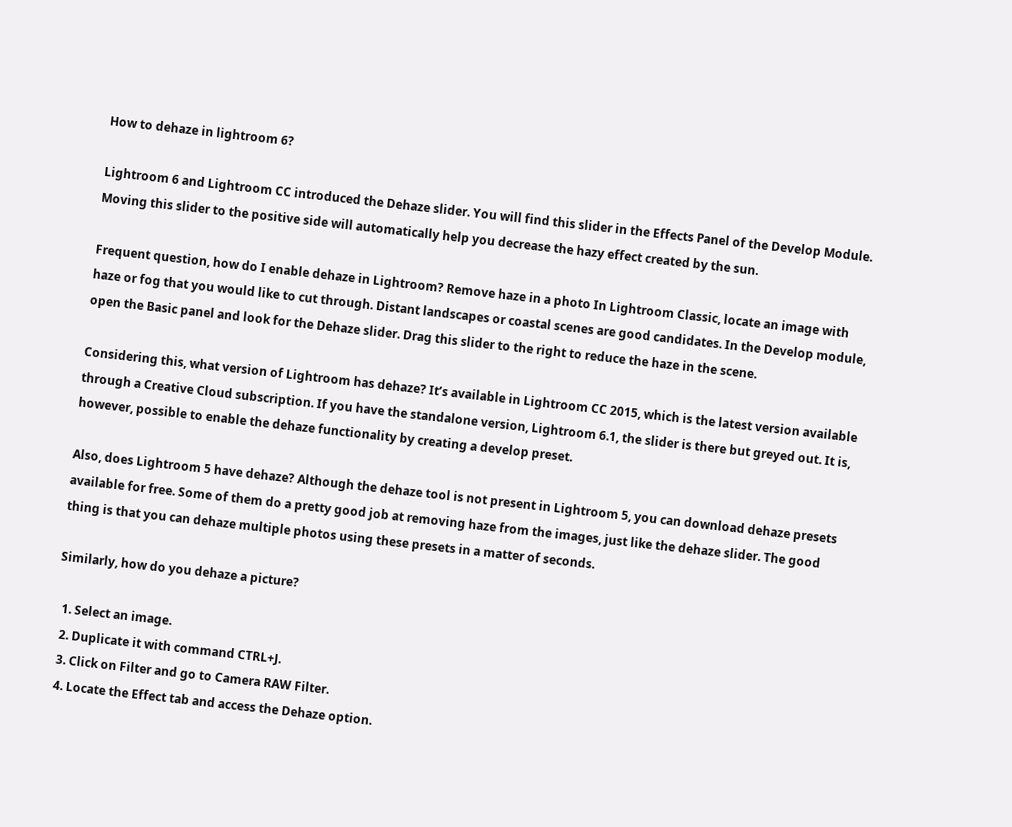How to dehaze in lightroom 6?

Lightroom 6 and Lightroom CC introduced the Dehaze slider. You will find this slider in the Effects Panel of the Develop Module. Moving this slider to the positive side will automatically help you decrease the hazy effect created by the sun.

Frequent question, how do I enable dehaze in Lightroom? Remove haze in a photo In Lightroom Classic, locate an image with haze or fog that you would like to cut through. Distant landscapes or coastal scenes are good candidates. In the Develop module, open the Basic panel and look for the Dehaze slider. Drag this slider to the right to reduce the haze in the scene.

Considering this, what version of Lightroom has dehaze? It’s available in Lightroom CC 2015, which is the latest version available through a Creative Cloud subscription. If you have the standalone version, Lightroom 6.1, the slider is there but greyed out. It is, however, possible to enable the dehaze functionality by creating a develop preset.

Also, does Lightroom 5 have dehaze? Although the dehaze tool is not present in Lightroom 5, you can download dehaze presets available for free. Some of them do a pretty good job at removing haze from the images, just like the dehaze slider. The good thing is that you can dehaze multiple photos using these presets in a matter of seconds.

Similarly, how do you dehaze a picture?

  1. Select an image.
  2. Duplicate it with command CTRL+J.
  3. Click on Filter and go to Camera RAW Filter.
  4. Locate the Effect tab and access the Dehaze option.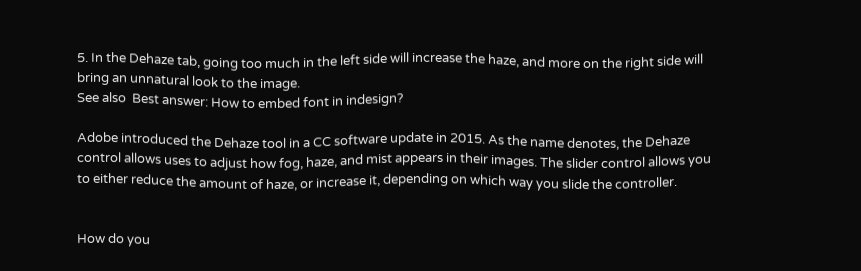5. In the Dehaze tab, going too much in the left side will increase the haze, and more on the right side will bring an unnatural look to the image.
See also  Best answer: How to embed font in indesign?

Adobe introduced the Dehaze tool in a CC software update in 2015. As the name denotes, the Dehaze control allows uses to adjust how fog, haze, and mist appears in their images. The slider control allows you to either reduce the amount of haze, or increase it, depending on which way you slide the controller.


How do you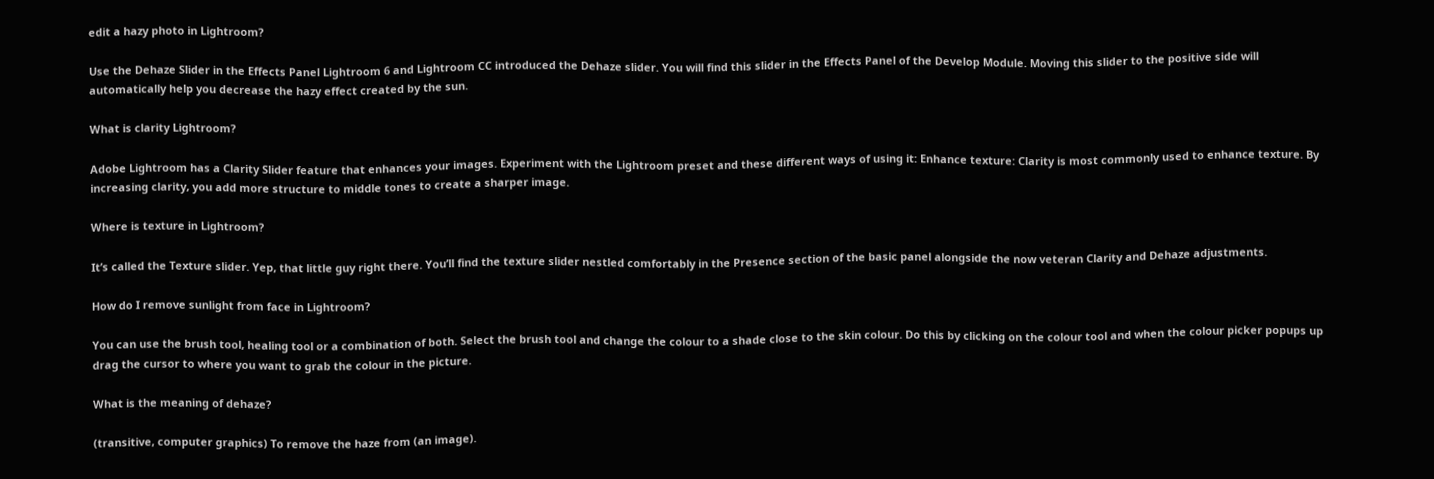edit a hazy photo in Lightroom?

Use the Dehaze Slider in the Effects Panel Lightroom 6 and Lightroom CC introduced the Dehaze slider. You will find this slider in the Effects Panel of the Develop Module. Moving this slider to the positive side will automatically help you decrease the hazy effect created by the sun.

What is clarity Lightroom?

Adobe Lightroom has a Clarity Slider feature that enhances your images. Experiment with the Lightroom preset and these different ways of using it: Enhance texture: Clarity is most commonly used to enhance texture. By increasing clarity, you add more structure to middle tones to create a sharper image.

Where is texture in Lightroom?

It’s called the Texture slider. Yep, that little guy right there. You’ll find the texture slider nestled comfortably in the Presence section of the basic panel alongside the now veteran Clarity and Dehaze adjustments.

How do I remove sunlight from face in Lightroom?

You can use the brush tool, healing tool or a combination of both. Select the brush tool and change the colour to a shade close to the skin colour. Do this by clicking on the colour tool and when the colour picker popups up drag the cursor to where you want to grab the colour in the picture.

What is the meaning of dehaze?

(transitive, computer graphics) To remove the haze from (an image).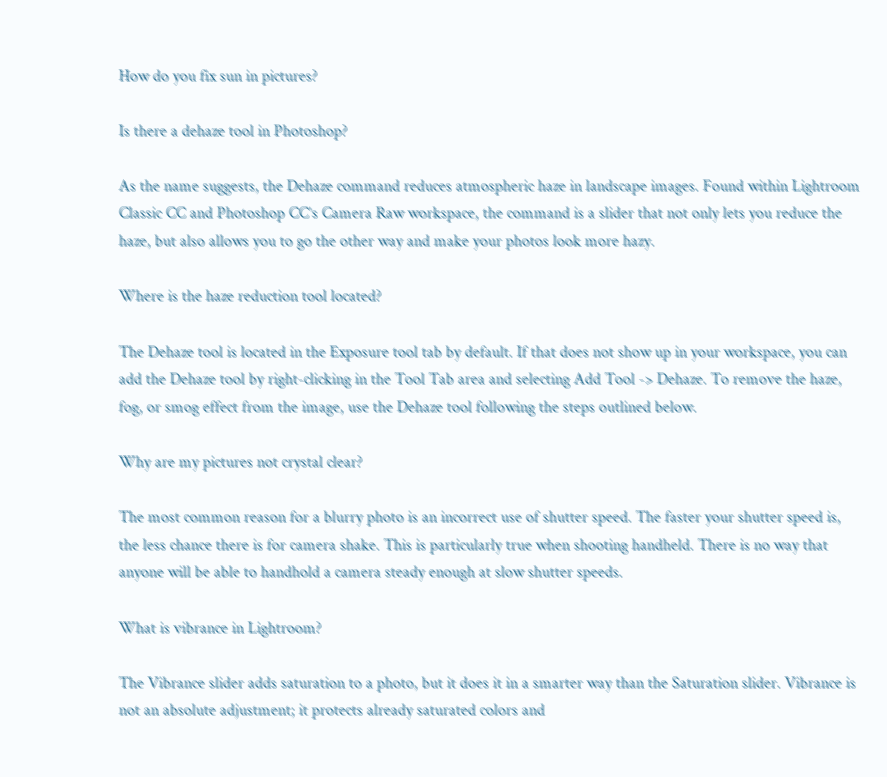How do you fix sun in pictures?

Is there a dehaze tool in Photoshop?

As the name suggests, the Dehaze command reduces atmospheric haze in landscape images. Found within Lightroom Classic CC and Photoshop CC’s Camera Raw workspace, the command is a slider that not only lets you reduce the haze, but also allows you to go the other way and make your photos look more hazy.

Where is the haze reduction tool located?

The Dehaze tool is located in the Exposure tool tab by default. If that does not show up in your workspace, you can add the Dehaze tool by right-clicking in the Tool Tab area and selecting Add Tool -> Dehaze. To remove the haze, fog, or smog effect from the image, use the Dehaze tool following the steps outlined below.

Why are my pictures not crystal clear?

The most common reason for a blurry photo is an incorrect use of shutter speed. The faster your shutter speed is, the less chance there is for camera shake. This is particularly true when shooting handheld. There is no way that anyone will be able to handhold a camera steady enough at slow shutter speeds.

What is vibrance in Lightroom?

The Vibrance slider adds saturation to a photo, but it does it in a smarter way than the Saturation slider. Vibrance is not an absolute adjustment; it protects already saturated colors and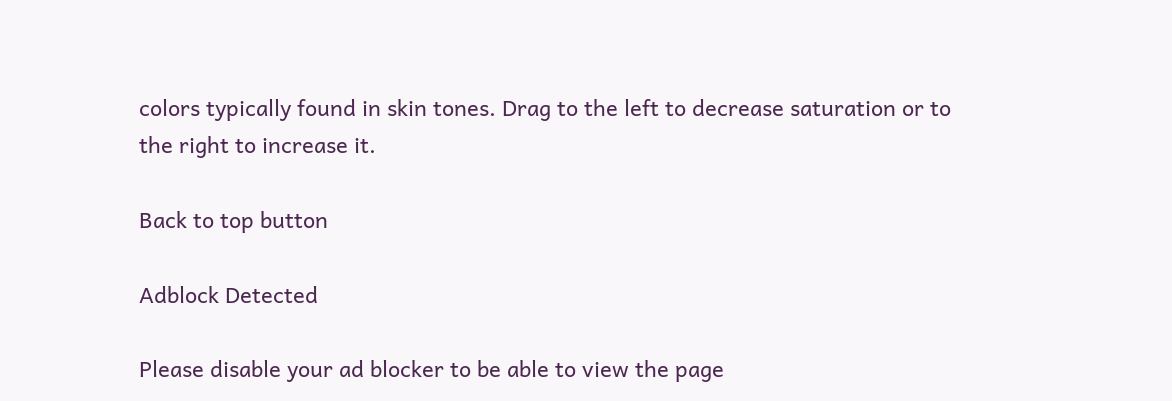colors typically found in skin tones. Drag to the left to decrease saturation or to the right to increase it.

Back to top button

Adblock Detected

Please disable your ad blocker to be able to view the page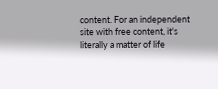content. For an independent site with free content, it's literally a matter of life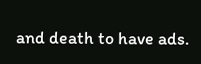and death to have ads.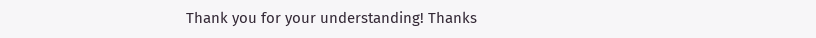Thank you for your understanding! Thanks